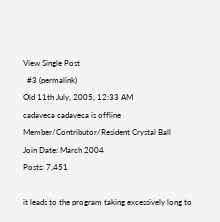View Single Post
  #3 (permalink)
Old 11th July, 2005, 12:33 AM
cadaveca cadaveca is offline
Member/Contributor/Resident Crystal Ball
Join Date: March 2004
Posts: 7,451

it leads to the program taking excessively long to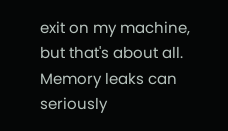exit on my machine, but that's about all. Memory leaks can seriously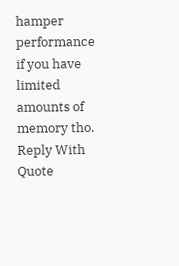hamper performance if you have limited amounts of memory tho.
Reply With Quote